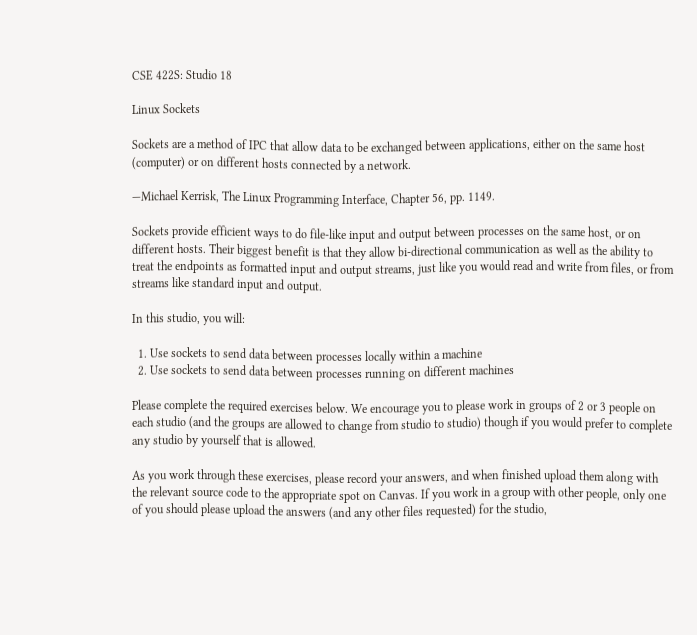CSE 422S: Studio 18

Linux Sockets

Sockets are a method of IPC that allow data to be exchanged between applications, either on the same host (computer) or on different hosts connected by a network.

—Michael Kerrisk, The Linux Programming Interface, Chapter 56, pp. 1149.

Sockets provide efficient ways to do file-like input and output between processes on the same host, or on different hosts. Their biggest benefit is that they allow bi-directional communication as well as the ability to treat the endpoints as formatted input and output streams, just like you would read and write from files, or from streams like standard input and output.

In this studio, you will:

  1. Use sockets to send data between processes locally within a machine
  2. Use sockets to send data between processes running on different machines

Please complete the required exercises below. We encourage you to please work in groups of 2 or 3 people on each studio (and the groups are allowed to change from studio to studio) though if you would prefer to complete any studio by yourself that is allowed.

As you work through these exercises, please record your answers, and when finished upload them along with the relevant source code to the appropriate spot on Canvas. If you work in a group with other people, only one of you should please upload the answers (and any other files requested) for the studio,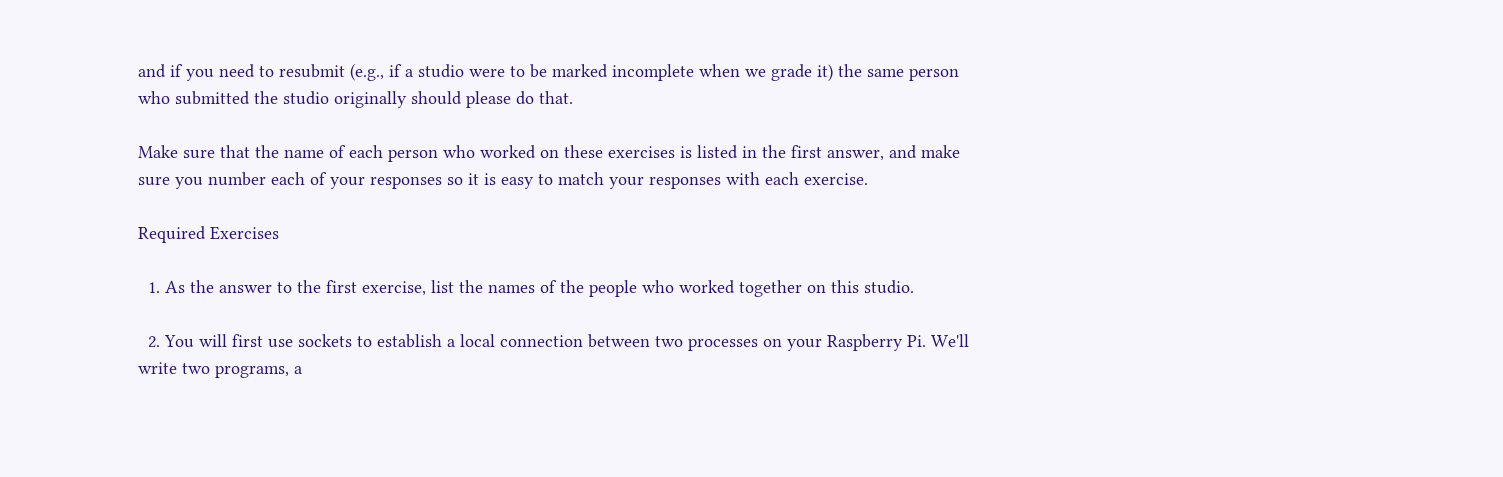and if you need to resubmit (e.g., if a studio were to be marked incomplete when we grade it) the same person who submitted the studio originally should please do that.

Make sure that the name of each person who worked on these exercises is listed in the first answer, and make sure you number each of your responses so it is easy to match your responses with each exercise.

Required Exercises

  1. As the answer to the first exercise, list the names of the people who worked together on this studio.

  2. You will first use sockets to establish a local connection between two processes on your Raspberry Pi. We'll write two programs, a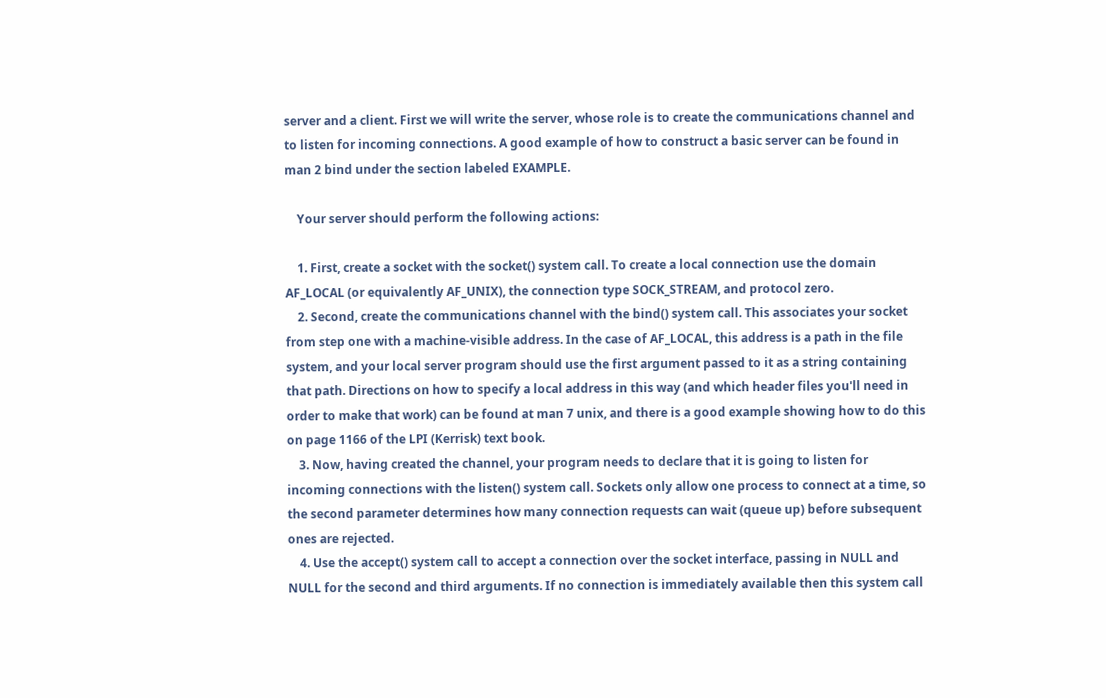server and a client. First we will write the server, whose role is to create the communications channel and to listen for incoming connections. A good example of how to construct a basic server can be found in man 2 bind under the section labeled EXAMPLE.

    Your server should perform the following actions:

    1. First, create a socket with the socket() system call. To create a local connection use the domain AF_LOCAL (or equivalently AF_UNIX), the connection type SOCK_STREAM, and protocol zero.
    2. Second, create the communications channel with the bind() system call. This associates your socket from step one with a machine-visible address. In the case of AF_LOCAL, this address is a path in the file system, and your local server program should use the first argument passed to it as a string containing that path. Directions on how to specify a local address in this way (and which header files you'll need in order to make that work) can be found at man 7 unix, and there is a good example showing how to do this on page 1166 of the LPI (Kerrisk) text book.
    3. Now, having created the channel, your program needs to declare that it is going to listen for incoming connections with the listen() system call. Sockets only allow one process to connect at a time, so the second parameter determines how many connection requests can wait (queue up) before subsequent ones are rejected.
    4. Use the accept() system call to accept a connection over the socket interface, passing in NULL and NULL for the second and third arguments. If no connection is immediately available then this system call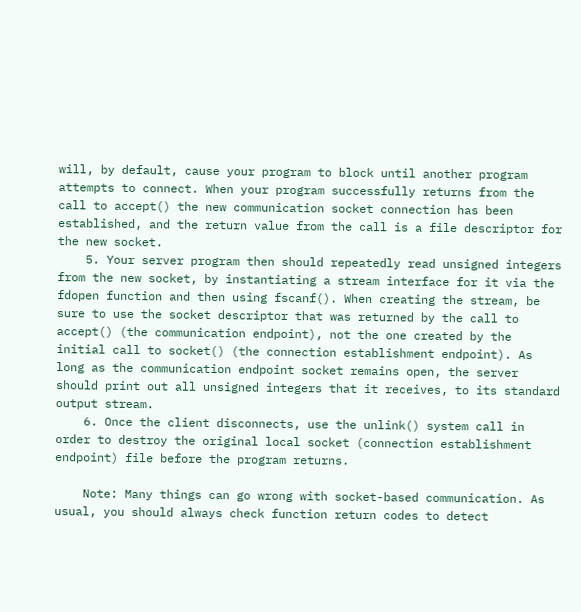will, by default, cause your program to block until another program attempts to connect. When your program successfully returns from the call to accept() the new communication socket connection has been established, and the return value from the call is a file descriptor for the new socket.
    5. Your server program then should repeatedly read unsigned integers from the new socket, by instantiating a stream interface for it via the fdopen function and then using fscanf(). When creating the stream, be sure to use the socket descriptor that was returned by the call to accept() (the communication endpoint), not the one created by the initial call to socket() (the connection establishment endpoint). As long as the communication endpoint socket remains open, the server should print out all unsigned integers that it receives, to its standard output stream.
    6. Once the client disconnects, use the unlink() system call in order to destroy the original local socket (connection establishment endpoint) file before the program returns.

    Note: Many things can go wrong with socket-based communication. As usual, you should always check function return codes to detect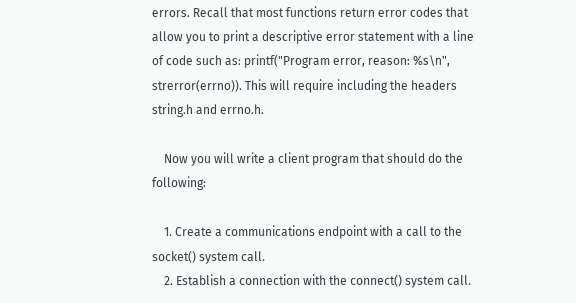errors. Recall that most functions return error codes that allow you to print a descriptive error statement with a line of code such as: printf("Program error, reason: %s\n", strerror(errno)). This will require including the headers string.h and errno.h.

    Now you will write a client program that should do the following:

    1. Create a communications endpoint with a call to the socket() system call.
    2. Establish a connection with the connect() system call.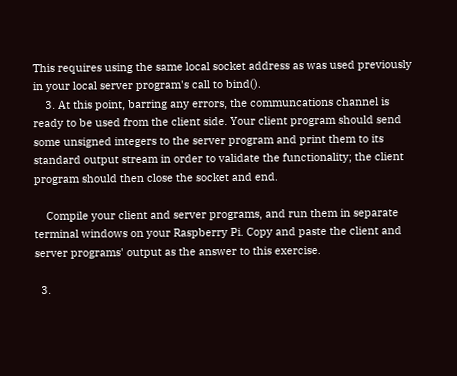This requires using the same local socket address as was used previously in your local server program's call to bind().
    3. At this point, barring any errors, the communcations channel is ready to be used from the client side. Your client program should send some unsigned integers to the server program and print them to its standard output stream in order to validate the functionality; the client program should then close the socket and end.

    Compile your client and server programs, and run them in separate terminal windows on your Raspberry Pi. Copy and paste the client and server programs' output as the answer to this exercise.

  3.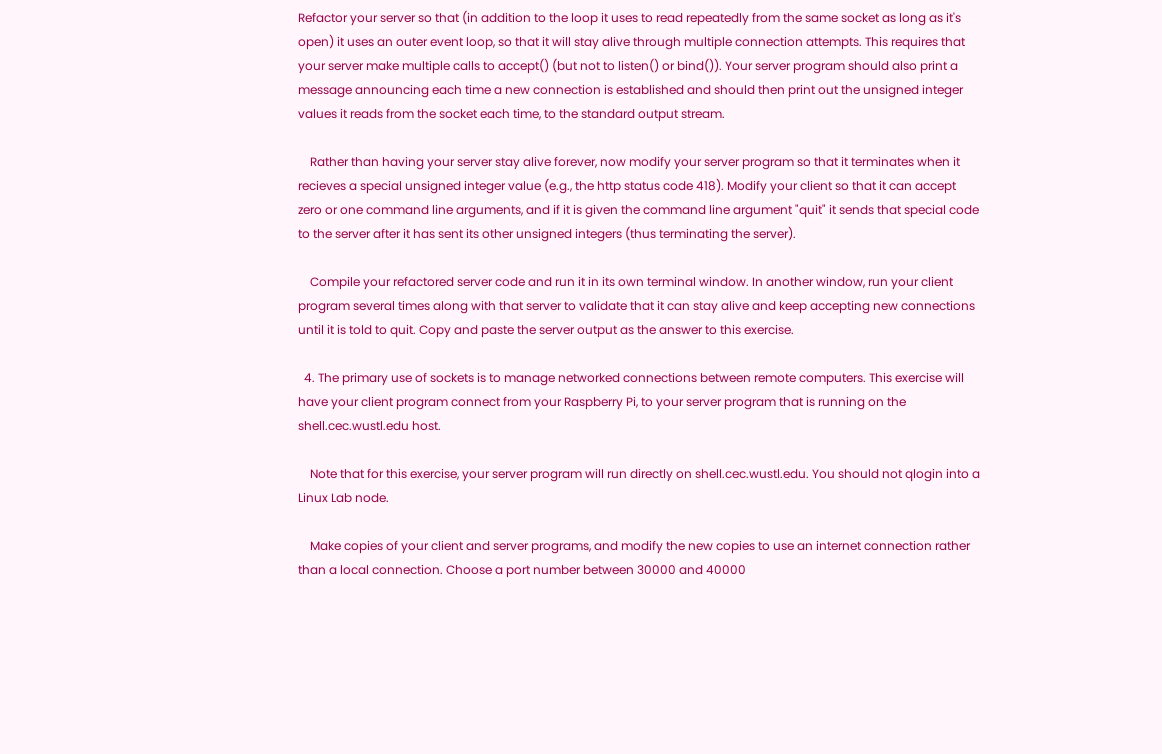Refactor your server so that (in addition to the loop it uses to read repeatedly from the same socket as long as it's open) it uses an outer event loop, so that it will stay alive through multiple connection attempts. This requires that your server make multiple calls to accept() (but not to listen() or bind()). Your server program should also print a message announcing each time a new connection is established and should then print out the unsigned integer values it reads from the socket each time, to the standard output stream.

    Rather than having your server stay alive forever, now modify your server program so that it terminates when it recieves a special unsigned integer value (e.g., the http status code 418). Modify your client so that it can accept zero or one command line arguments, and if it is given the command line argument "quit" it sends that special code to the server after it has sent its other unsigned integers (thus terminating the server).

    Compile your refactored server code and run it in its own terminal window. In another window, run your client program several times along with that server to validate that it can stay alive and keep accepting new connections until it is told to quit. Copy and paste the server output as the answer to this exercise.

  4. The primary use of sockets is to manage networked connections between remote computers. This exercise will have your client program connect from your Raspberry Pi, to your server program that is running on the shell.cec.wustl.edu host.

    Note that for this exercise, your server program will run directly on shell.cec.wustl.edu. You should not qlogin into a Linux Lab node.

    Make copies of your client and server programs, and modify the new copies to use an internet connection rather than a local connection. Choose a port number between 30000 and 40000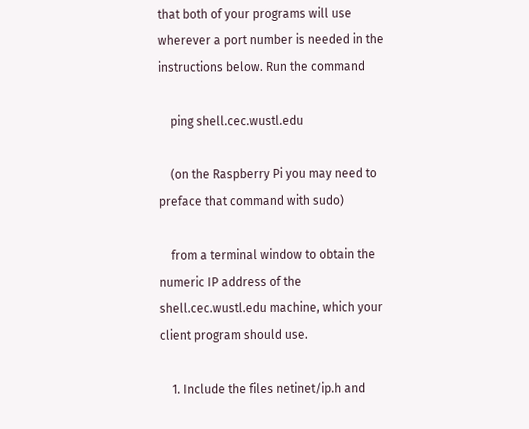that both of your programs will use wherever a port number is needed in the instructions below. Run the command

    ping shell.cec.wustl.edu

    (on the Raspberry Pi you may need to preface that command with sudo)

    from a terminal window to obtain the numeric IP address of the shell.cec.wustl.edu machine, which your client program should use.

    1. Include the files netinet/ip.h and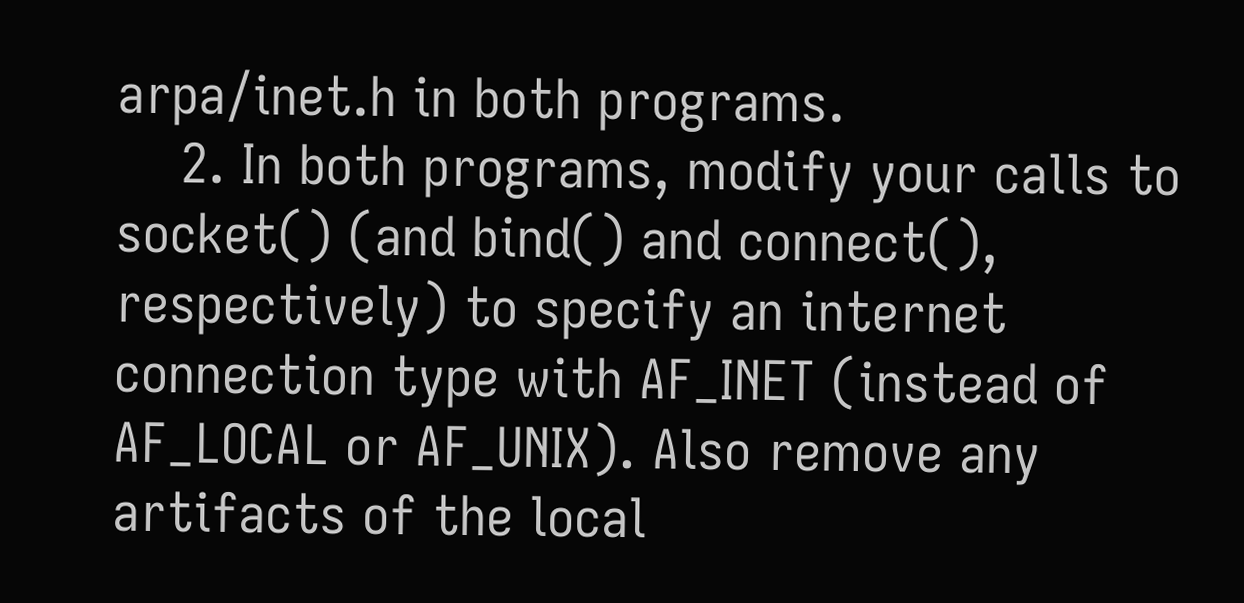arpa/inet.h in both programs.
    2. In both programs, modify your calls to socket() (and bind() and connect(), respectively) to specify an internet connection type with AF_INET (instead of AF_LOCAL or AF_UNIX). Also remove any artifacts of the local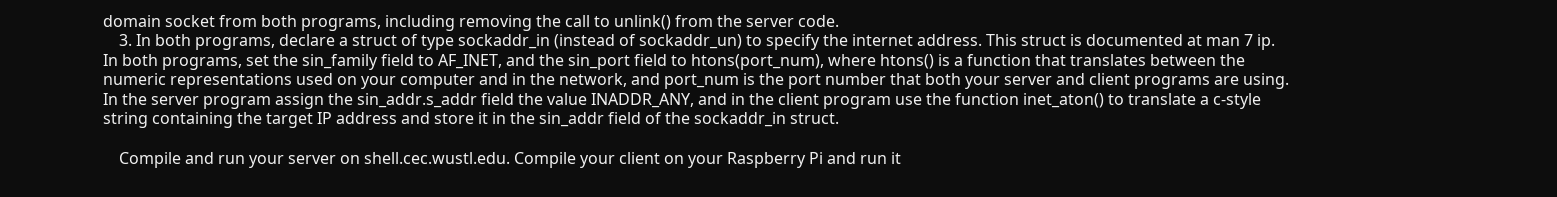domain socket from both programs, including removing the call to unlink() from the server code.
    3. In both programs, declare a struct of type sockaddr_in (instead of sockaddr_un) to specify the internet address. This struct is documented at man 7 ip. In both programs, set the sin_family field to AF_INET, and the sin_port field to htons(port_num), where htons() is a function that translates between the numeric representations used on your computer and in the network, and port_num is the port number that both your server and client programs are using. In the server program assign the sin_addr.s_addr field the value INADDR_ANY, and in the client program use the function inet_aton() to translate a c-style string containing the target IP address and store it in the sin_addr field of the sockaddr_in struct.

    Compile and run your server on shell.cec.wustl.edu. Compile your client on your Raspberry Pi and run it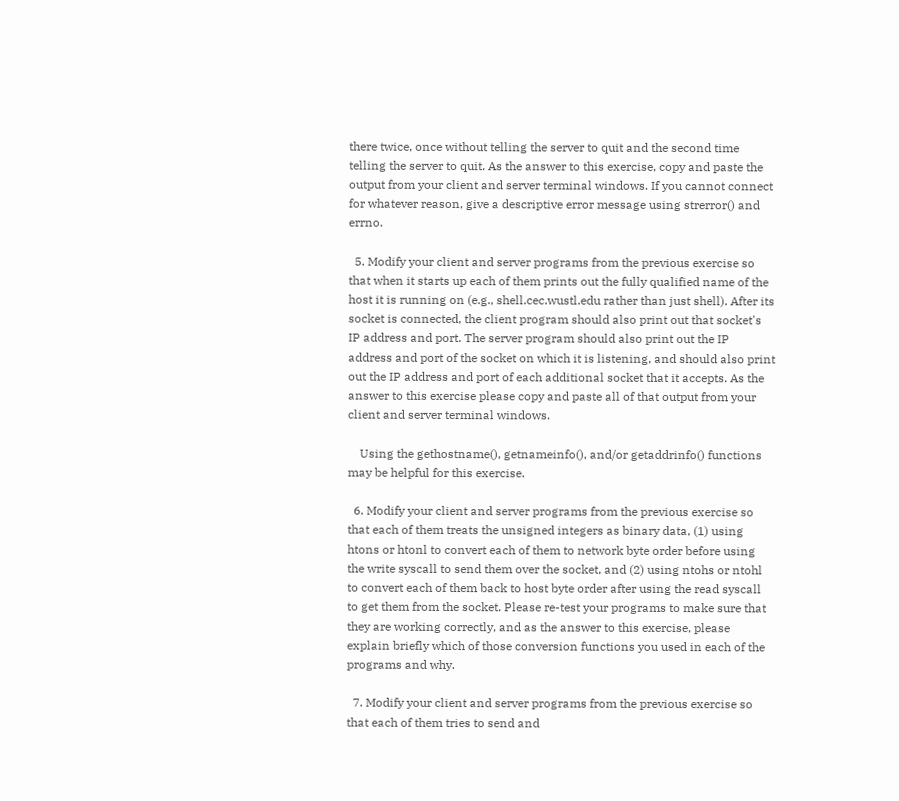there twice, once without telling the server to quit and the second time telling the server to quit. As the answer to this exercise, copy and paste the output from your client and server terminal windows. If you cannot connect for whatever reason, give a descriptive error message using strerror() and errno.

  5. Modify your client and server programs from the previous exercise so that when it starts up each of them prints out the fully qualified name of the host it is running on (e.g., shell.cec.wustl.edu rather than just shell). After its socket is connected, the client program should also print out that socket's IP address and port. The server program should also print out the IP address and port of the socket on which it is listening, and should also print out the IP address and port of each additional socket that it accepts. As the answer to this exercise please copy and paste all of that output from your client and server terminal windows.

    Using the gethostname(), getnameinfo(), and/or getaddrinfo() functions may be helpful for this exercise.

  6. Modify your client and server programs from the previous exercise so that each of them treats the unsigned integers as binary data, (1) using htons or htonl to convert each of them to network byte order before using the write syscall to send them over the socket, and (2) using ntohs or ntohl to convert each of them back to host byte order after using the read syscall to get them from the socket. Please re-test your programs to make sure that they are working correctly, and as the answer to this exercise, please explain briefly which of those conversion functions you used in each of the programs and why.

  7. Modify your client and server programs from the previous exercise so that each of them tries to send and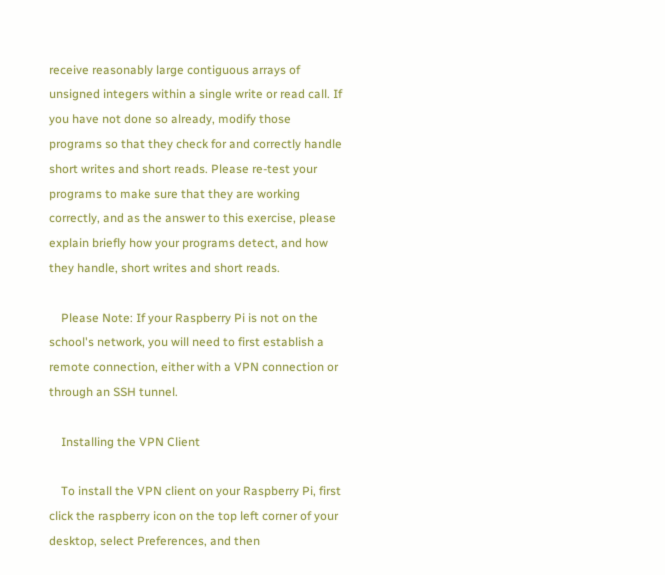receive reasonably large contiguous arrays of unsigned integers within a single write or read call. If you have not done so already, modify those programs so that they check for and correctly handle short writes and short reads. Please re-test your programs to make sure that they are working correctly, and as the answer to this exercise, please explain briefly how your programs detect, and how they handle, short writes and short reads.

    Please Note: If your Raspberry Pi is not on the school's network, you will need to first establish a remote connection, either with a VPN connection or through an SSH tunnel.

    Installing the VPN Client

    To install the VPN client on your Raspberry Pi, first click the raspberry icon on the top left corner of your desktop, select Preferences, and then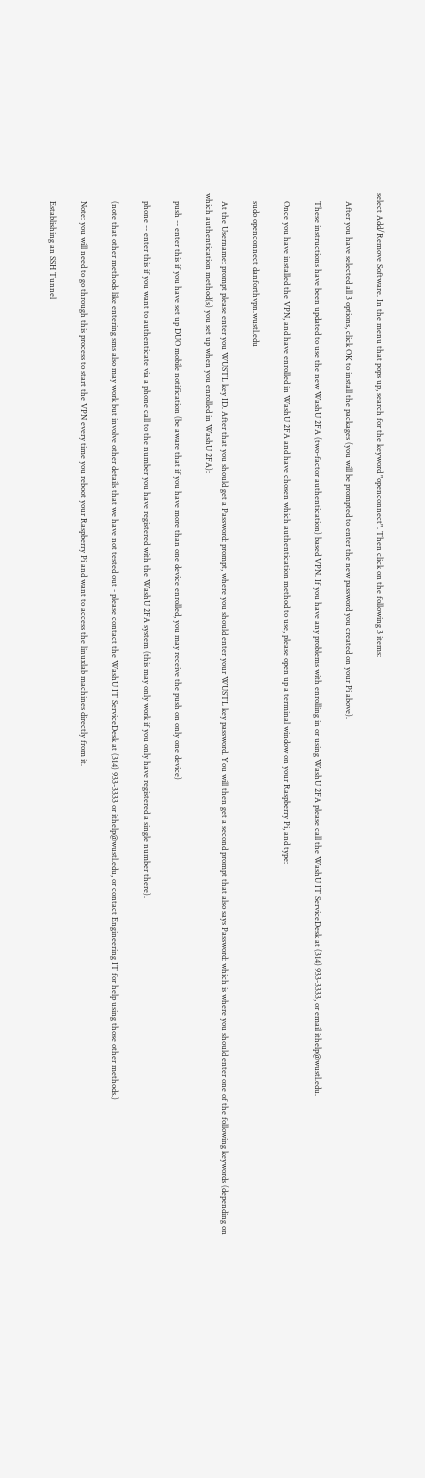select Add/Remove Software. In the menu that pops up, search for the keyword "openconnect". Then click on the following 3 items:

    After you have selected all 3 options, click OK to install the packages (you will be prompted to enter the new password you created on your Pi above).

    These instructions have been updated to use the new WashU 2FA (two-factor authentication) based VPN. If you have any problems with enrolling in or using WashU 2FA please call the WashU IT ServiceDesk at (314) 933-3333, or email ithelp@wustl.edu.

    Once you have installed the VPN, and have enrolled in WashU 2FA and have chosen which authentication method to use, please open up a terminal window on your Raspberry Pi, and type:

    sudo openconnect danforthvpn.wustl.edu

    At the Username: prompt please enter you WUSTL key ID. After that you should get a Password: prompt, where you should enter your WUSTL key password. You will then get a second prompt that also says Password: which is where you should enter one of the following keywords (depending on which authentication method(s) you set up when you enrolled in WashU 2FA):

    push -- enter this if you have set up DUO mobile notification (be aware that if you have more than one device enrolled, you may receive the push on only one device)

    phone -- enter this if you want to authenticate via a phone call to the number you have registered with the WashU 2FA system (this may only work if you only have registered a single number there).

    (note that other methods like entering sms also may work but involve other details that we have not tested out - please contact the WashU IT ServiceDesk at (314) 933-3333 or ithelp@wustl.edu, or contact Engineering IT for help using those other methods.)

    Note: you will need to go through this process to start the VPN every time you reboot your Raspberry Pi and want to access the linuxlab machines directly from it.

    Establishing an SSH Tunnel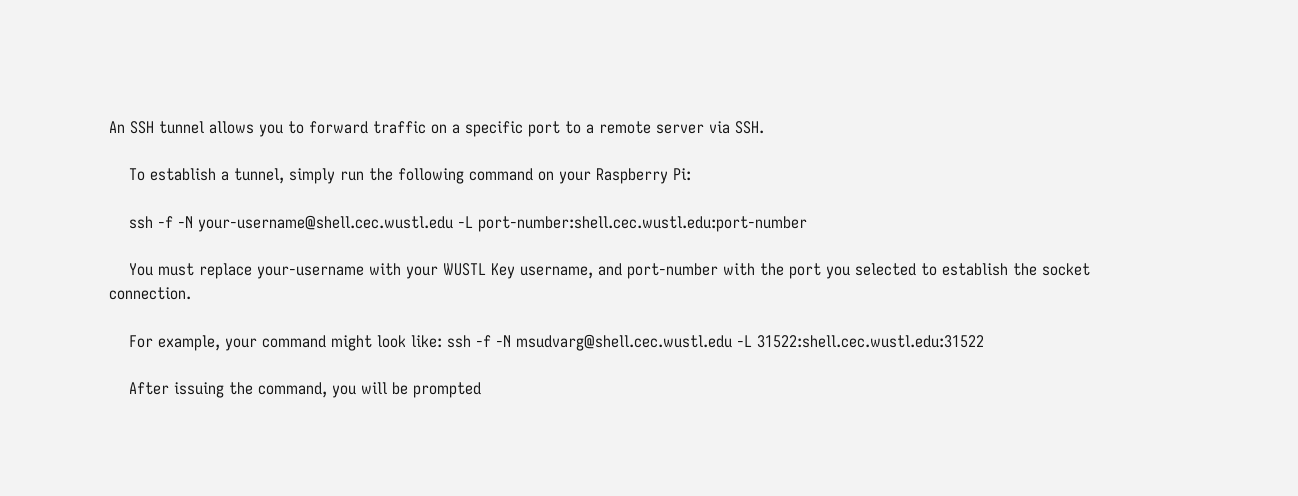An SSH tunnel allows you to forward traffic on a specific port to a remote server via SSH.

    To establish a tunnel, simply run the following command on your Raspberry Pi:

    ssh -f -N your-username@shell.cec.wustl.edu -L port-number:shell.cec.wustl.edu:port-number

    You must replace your-username with your WUSTL Key username, and port-number with the port you selected to establish the socket connection.

    For example, your command might look like: ssh -f -N msudvarg@shell.cec.wustl.edu -L 31522:shell.cec.wustl.edu:31522

    After issuing the command, you will be prompted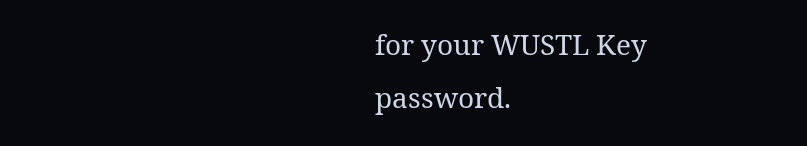for your WUSTL Key password.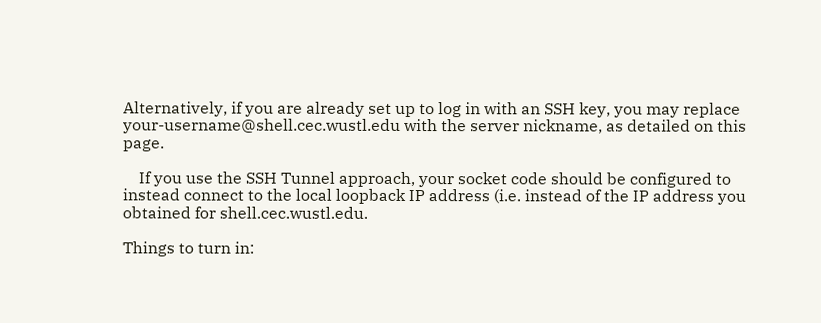Alternatively, if you are already set up to log in with an SSH key, you may replace your-username@shell.cec.wustl.edu with the server nickname, as detailed on this page.

    If you use the SSH Tunnel approach, your socket code should be configured to instead connect to the local loopback IP address (i.e. instead of the IP address you obtained for shell.cec.wustl.edu.

Things to turn in: